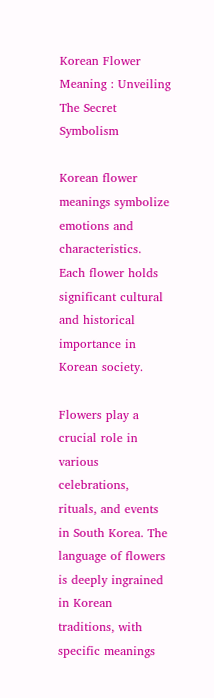Korean Flower Meaning : Unveiling The Secret Symbolism

Korean flower meanings symbolize emotions and characteristics. Each flower holds significant cultural and historical importance in Korean society.

Flowers play a crucial role in various celebrations, rituals, and events in South Korea. The language of flowers is deeply ingrained in Korean traditions, with specific meanings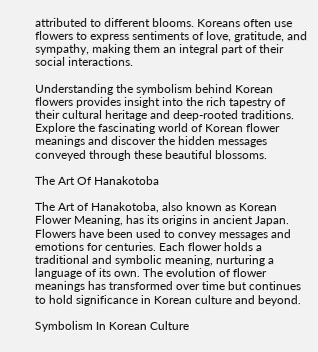attributed to different blooms. Koreans often use flowers to express sentiments of love, gratitude, and sympathy, making them an integral part of their social interactions.

Understanding the symbolism behind Korean flowers provides insight into the rich tapestry of their cultural heritage and deep-rooted traditions. Explore the fascinating world of Korean flower meanings and discover the hidden messages conveyed through these beautiful blossoms.

The Art Of Hanakotoba

The Art of Hanakotoba, also known as Korean Flower Meaning, has its origins in ancient Japan. Flowers have been used to convey messages and emotions for centuries. Each flower holds a traditional and symbolic meaning, nurturing a language of its own. The evolution of flower meanings has transformed over time but continues to hold significance in Korean culture and beyond.

Symbolism In Korean Culture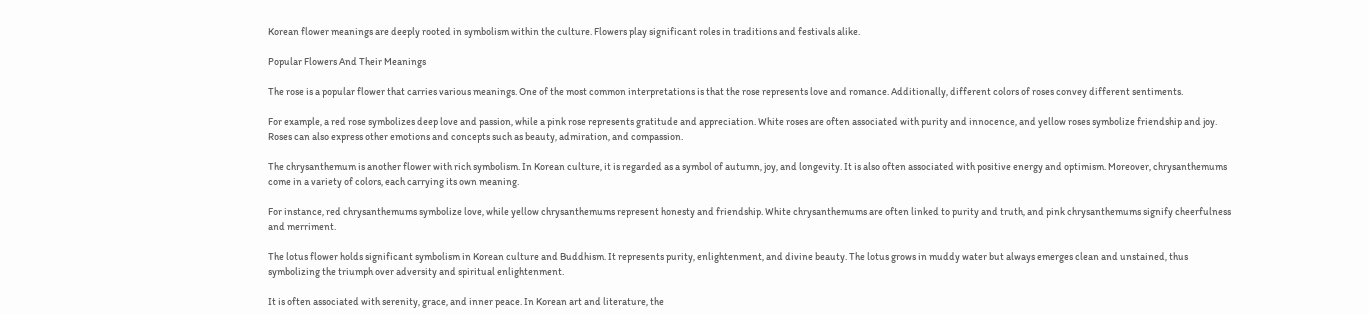Korean flower meanings are deeply rooted in symbolism within the culture. Flowers play significant roles in traditions and festivals alike.

Popular Flowers And Their Meanings

The rose is a popular flower that carries various meanings. One of the most common interpretations is that the rose represents love and romance. Additionally, different colors of roses convey different sentiments.

For example, a red rose symbolizes deep love and passion, while a pink rose represents gratitude and appreciation. White roses are often associated with purity and innocence, and yellow roses symbolize friendship and joy. Roses can also express other emotions and concepts such as beauty, admiration, and compassion.

The chrysanthemum is another flower with rich symbolism. In Korean culture, it is regarded as a symbol of autumn, joy, and longevity. It is also often associated with positive energy and optimism. Moreover, chrysanthemums come in a variety of colors, each carrying its own meaning.

For instance, red chrysanthemums symbolize love, while yellow chrysanthemums represent honesty and friendship. White chrysanthemums are often linked to purity and truth, and pink chrysanthemums signify cheerfulness and merriment.

The lotus flower holds significant symbolism in Korean culture and Buddhism. It represents purity, enlightenment, and divine beauty. The lotus grows in muddy water but always emerges clean and unstained, thus symbolizing the triumph over adversity and spiritual enlightenment.

It is often associated with serenity, grace, and inner peace. In Korean art and literature, the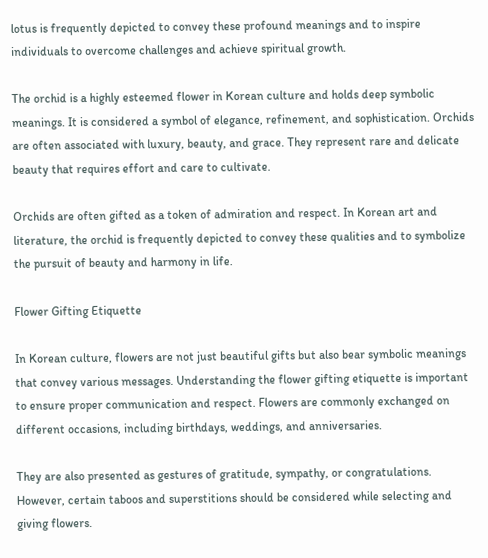lotus is frequently depicted to convey these profound meanings and to inspire individuals to overcome challenges and achieve spiritual growth.

The orchid is a highly esteemed flower in Korean culture and holds deep symbolic meanings. It is considered a symbol of elegance, refinement, and sophistication. Orchids are often associated with luxury, beauty, and grace. They represent rare and delicate beauty that requires effort and care to cultivate.

Orchids are often gifted as a token of admiration and respect. In Korean art and literature, the orchid is frequently depicted to convey these qualities and to symbolize the pursuit of beauty and harmony in life.

Flower Gifting Etiquette

In Korean culture, flowers are not just beautiful gifts but also bear symbolic meanings that convey various messages. Understanding the flower gifting etiquette is important to ensure proper communication and respect. Flowers are commonly exchanged on different occasions, including birthdays, weddings, and anniversaries.

They are also presented as gestures of gratitude, sympathy, or congratulations. However, certain taboos and superstitions should be considered while selecting and giving flowers.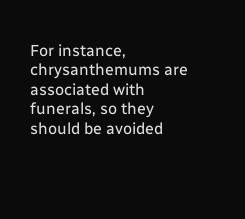For instance, chrysanthemums are associated with funerals, so they should be avoided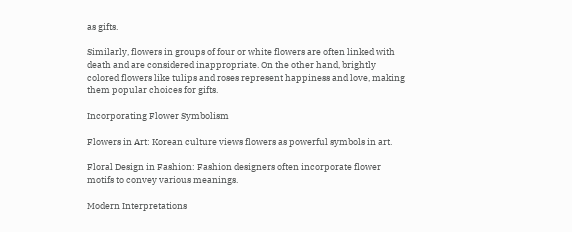as gifts.

Similarly, flowers in groups of four or white flowers are often linked with death and are considered inappropriate. On the other hand, brightly colored flowers like tulips and roses represent happiness and love, making them popular choices for gifts.

Incorporating Flower Symbolism

Flowers in Art: Korean culture views flowers as powerful symbols in art.

Floral Design in Fashion: Fashion designers often incorporate flower motifs to convey various meanings.

Modern Interpretations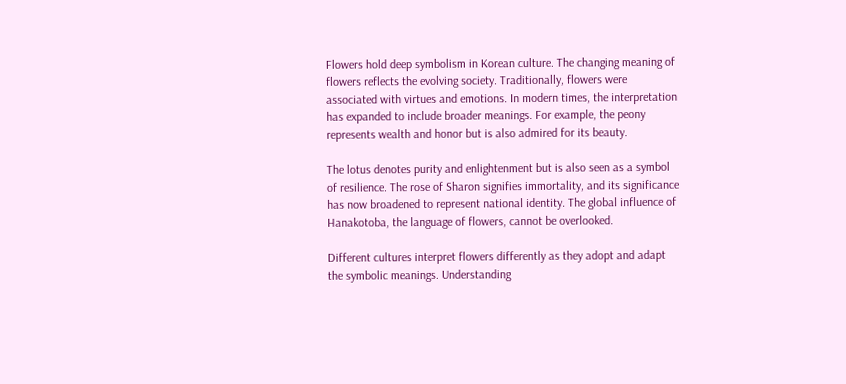Flowers hold deep symbolism in Korean culture. The changing meaning of flowers reflects the evolving society. Traditionally, flowers were associated with virtues and emotions. In modern times, the interpretation has expanded to include broader meanings. For example, the peony represents wealth and honor but is also admired for its beauty.

The lotus denotes purity and enlightenment but is also seen as a symbol of resilience. The rose of Sharon signifies immortality, and its significance has now broadened to represent national identity. The global influence of Hanakotoba, the language of flowers, cannot be overlooked.

Different cultures interpret flowers differently as they adopt and adapt the symbolic meanings. Understanding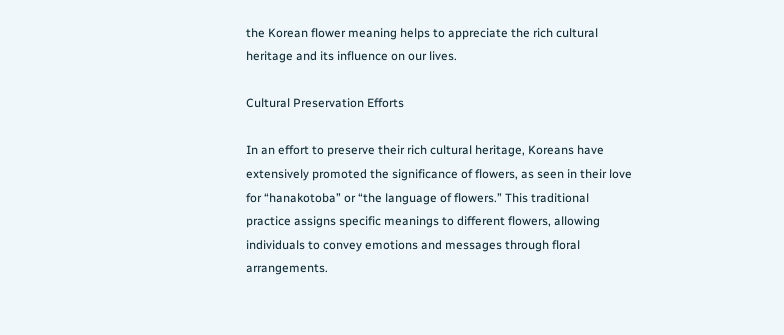the Korean flower meaning helps to appreciate the rich cultural heritage and its influence on our lives.

Cultural Preservation Efforts

In an effort to preserve their rich cultural heritage, Koreans have extensively promoted the significance of flowers, as seen in their love for “hanakotoba” or “the language of flowers.” This traditional practice assigns specific meanings to different flowers, allowing individuals to convey emotions and messages through floral arrangements.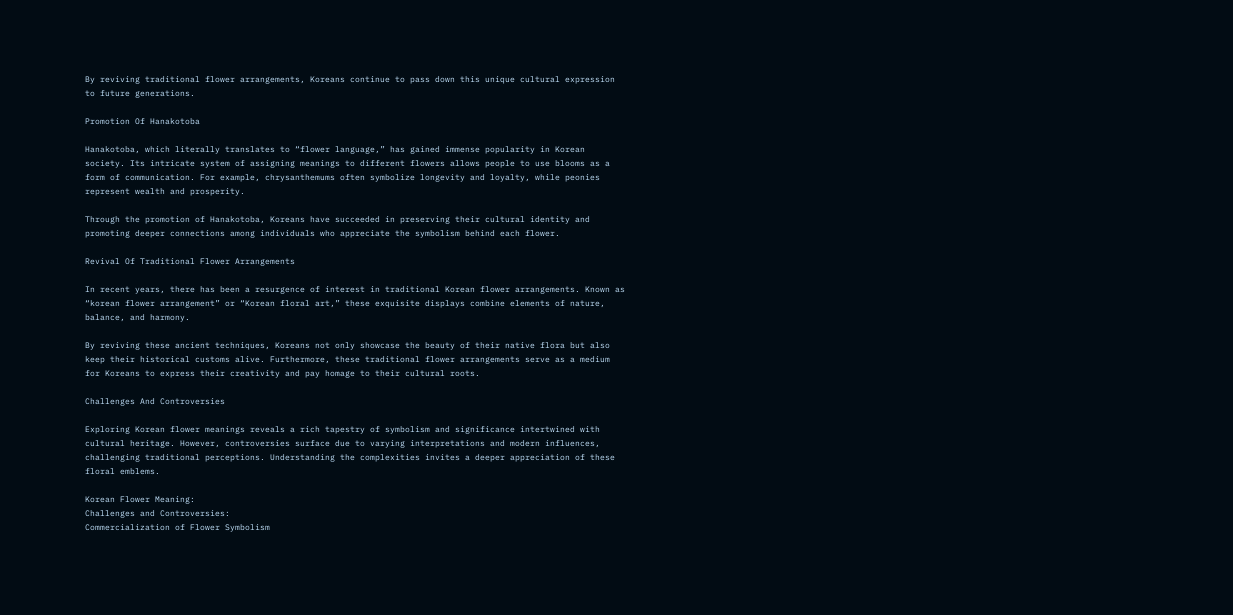By reviving traditional flower arrangements, Koreans continue to pass down this unique cultural expression to future generations.

Promotion Of Hanakotoba

Hanakotoba, which literally translates to “flower language,” has gained immense popularity in Korean society. Its intricate system of assigning meanings to different flowers allows people to use blooms as a form of communication. For example, chrysanthemums often symbolize longevity and loyalty, while peonies represent wealth and prosperity.

Through the promotion of Hanakotoba, Koreans have succeeded in preserving their cultural identity and promoting deeper connections among individuals who appreciate the symbolism behind each flower.

Revival Of Traditional Flower Arrangements

In recent years, there has been a resurgence of interest in traditional Korean flower arrangements. Known as “korean flower arrangement” or “Korean floral art,” these exquisite displays combine elements of nature, balance, and harmony.

By reviving these ancient techniques, Koreans not only showcase the beauty of their native flora but also keep their historical customs alive. Furthermore, these traditional flower arrangements serve as a medium for Koreans to express their creativity and pay homage to their cultural roots.

Challenges And Controversies

Exploring Korean flower meanings reveals a rich tapestry of symbolism and significance intertwined with cultural heritage. However, controversies surface due to varying interpretations and modern influences, challenging traditional perceptions. Understanding the complexities invites a deeper appreciation of these floral emblems.

Korean Flower Meaning:
Challenges and Controversies:
Commercialization of Flower Symbolism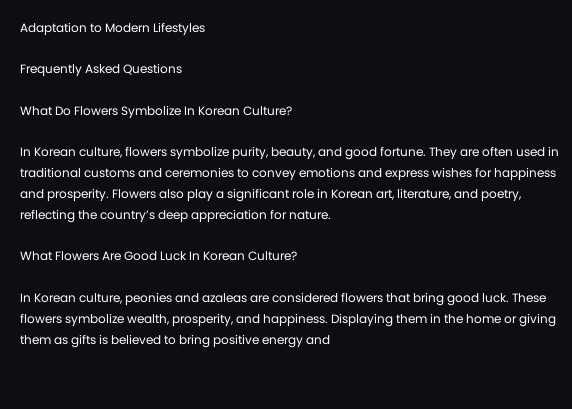Adaptation to Modern Lifestyles

Frequently Asked Questions

What Do Flowers Symbolize In Korean Culture?

In Korean culture, flowers symbolize purity, beauty, and good fortune. They are often used in traditional customs and ceremonies to convey emotions and express wishes for happiness and prosperity. Flowers also play a significant role in Korean art, literature, and poetry, reflecting the country’s deep appreciation for nature.

What Flowers Are Good Luck In Korean Culture?

In Korean culture, peonies and azaleas are considered flowers that bring good luck. These flowers symbolize wealth, prosperity, and happiness. Displaying them in the home or giving them as gifts is believed to bring positive energy and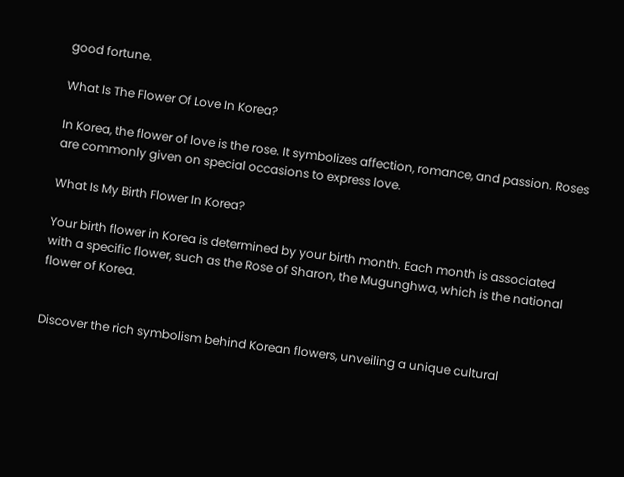good fortune.

What Is The Flower Of Love In Korea?

In Korea, the flower of love is the rose. It symbolizes affection, romance, and passion. Roses are commonly given on special occasions to express love.

What Is My Birth Flower In Korea?

Your birth flower in Korea is determined by your birth month. Each month is associated with a specific flower, such as the Rose of Sharon, the Mugunghwa, which is the national flower of Korea.


Discover the rich symbolism behind Korean flowers, unveiling a unique cultural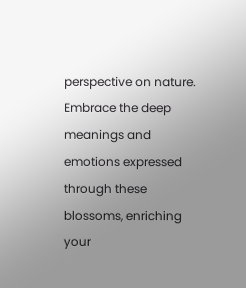perspective on nature. Embrace the deep meanings and emotions expressed through these blossoms, enriching your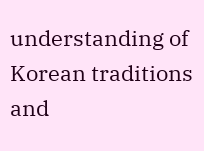understanding of Korean traditions and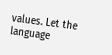values. Let the language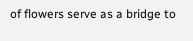of flowers serve as a bridge to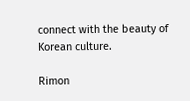connect with the beauty of Korean culture.

Rimon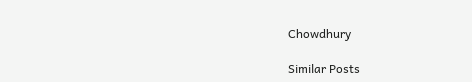Chowdhury

Similar Posts